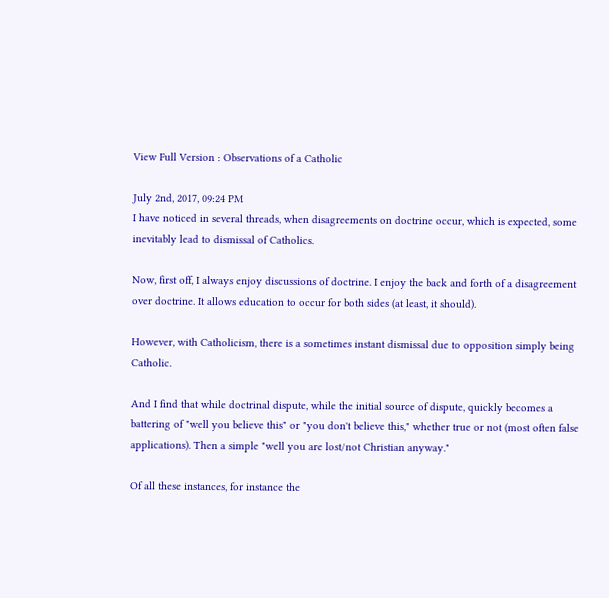View Full Version : Observations of a Catholic

July 2nd, 2017, 09:24 PM
I have noticed in several threads, when disagreements on doctrine occur, which is expected, some inevitably lead to dismissal of Catholics.

Now, first off, I always enjoy discussions of doctrine. I enjoy the back and forth of a disagreement over doctrine. It allows education to occur for both sides (at least, it should).

However, with Catholicism, there is a sometimes instant dismissal due to opposition simply being Catholic.

And I find that while doctrinal dispute, while the initial source of dispute, quickly becomes a battering of "well you believe this" or "you don't believe this," whether true or not (most often false applications). Then a simple "well you are lost/not Christian anyway."

Of all these instances, for instance the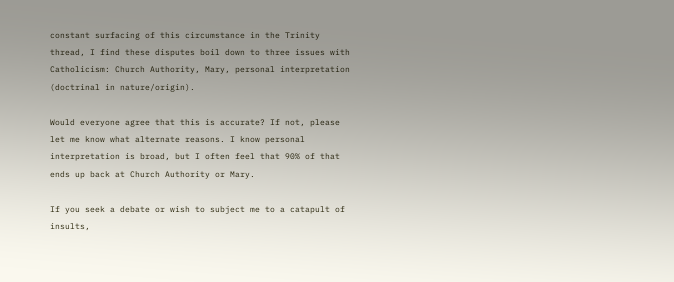constant surfacing of this circumstance in the Trinity thread, I find these disputes boil down to three issues with Catholicism: Church Authority, Mary, personal interpretation (doctrinal in nature/origin).

Would everyone agree that this is accurate? If not, please let me know what alternate reasons. I know personal interpretation is broad, but I often feel that 90% of that ends up back at Church Authority or Mary.

If you seek a debate or wish to subject me to a catapult of insults,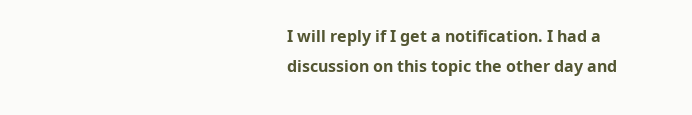I will reply if I get a notification. I had a discussion on this topic the other day and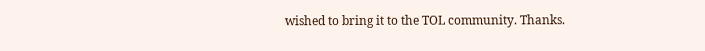wished to bring it to the TOL community. Thanks.